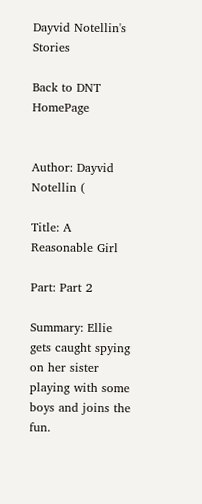Dayvid Notellin's Stories

Back to DNT HomePage


Author: Dayvid Notellin (

Title: A Reasonable Girl

Part: Part 2

Summary: Ellie gets caught spying on her sister playing with some boys and joins the fun.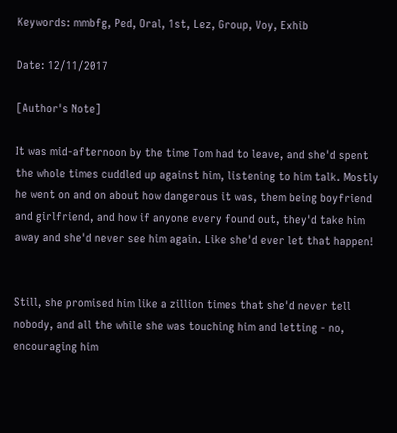Keywords: mmbfg, Ped, Oral, 1st, Lez, Group, Voy, Exhib

Date: 12/11/2017

[Author's Note]

It was mid-afternoon by the time Tom had to leave, and she'd spent the whole times cuddled up against him, listening to him talk. Mostly he went on and on about how dangerous it was, them being boyfriend and girlfriend, and how if anyone every found out, they'd take him away and she'd never see him again. Like she'd ever let that happen!


Still, she promised him like a zillion times that she'd never tell nobody, and all the while she was touching him and letting - no, encouraging him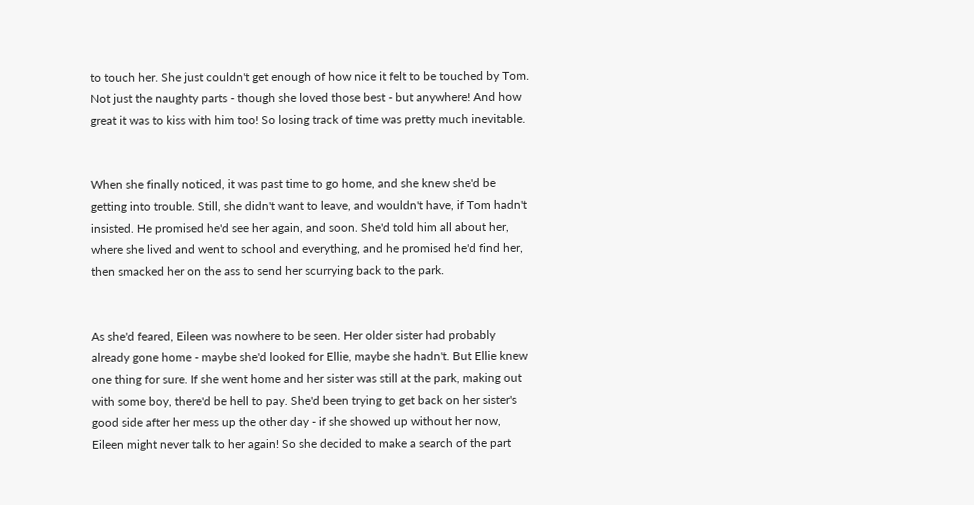to touch her. She just couldn't get enough of how nice it felt to be touched by Tom. Not just the naughty parts - though she loved those best - but anywhere! And how great it was to kiss with him too! So losing track of time was pretty much inevitable.


When she finally noticed, it was past time to go home, and she knew she'd be getting into trouble. Still, she didn't want to leave, and wouldn't have, if Tom hadn't insisted. He promised he'd see her again, and soon. She'd told him all about her, where she lived and went to school and everything, and he promised he'd find her, then smacked her on the ass to send her scurrying back to the park.


As she'd feared, Eileen was nowhere to be seen. Her older sister had probably already gone home - maybe she'd looked for Ellie, maybe she hadn't. But Ellie knew one thing for sure. If she went home and her sister was still at the park, making out with some boy, there'd be hell to pay. She'd been trying to get back on her sister's good side after her mess up the other day - if she showed up without her now, Eileen might never talk to her again! So she decided to make a search of the part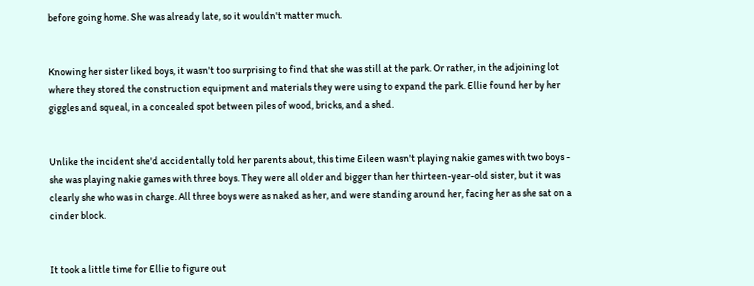before going home. She was already late, so it wouldn't matter much.


Knowing her sister liked boys, it wasn't too surprising to find that she was still at the park. Or rather, in the adjoining lot where they stored the construction equipment and materials they were using to expand the park. Ellie found her by her giggles and squeal, in a concealed spot between piles of wood, bricks, and a shed.


Unlike the incident she'd accidentally told her parents about, this time Eileen wasn't playing nakie games with two boys - she was playing nakie games with three boys. They were all older and bigger than her thirteen-year-old sister, but it was clearly she who was in charge. All three boys were as naked as her, and were standing around her, facing her as she sat on a cinder block.


It took a little time for Ellie to figure out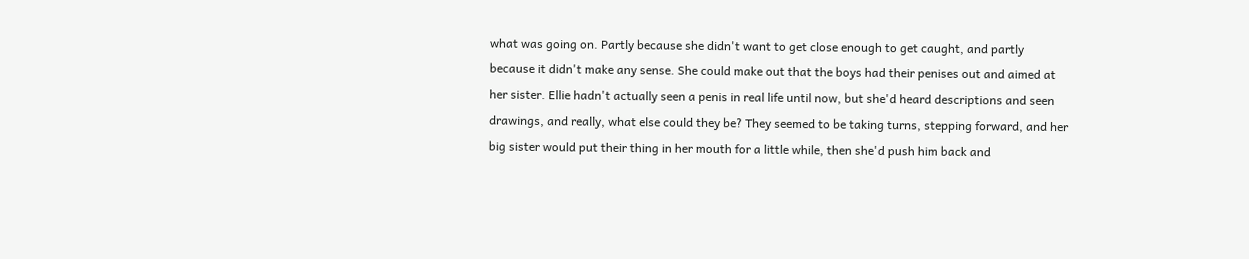what was going on. Partly because she didn't want to get close enough to get caught, and partly because it didn't make any sense. She could make out that the boys had their penises out and aimed at her sister. Ellie hadn't actually seen a penis in real life until now, but she'd heard descriptions and seen drawings, and really, what else could they be? They seemed to be taking turns, stepping forward, and her big sister would put their thing in her mouth for a little while, then she'd push him back and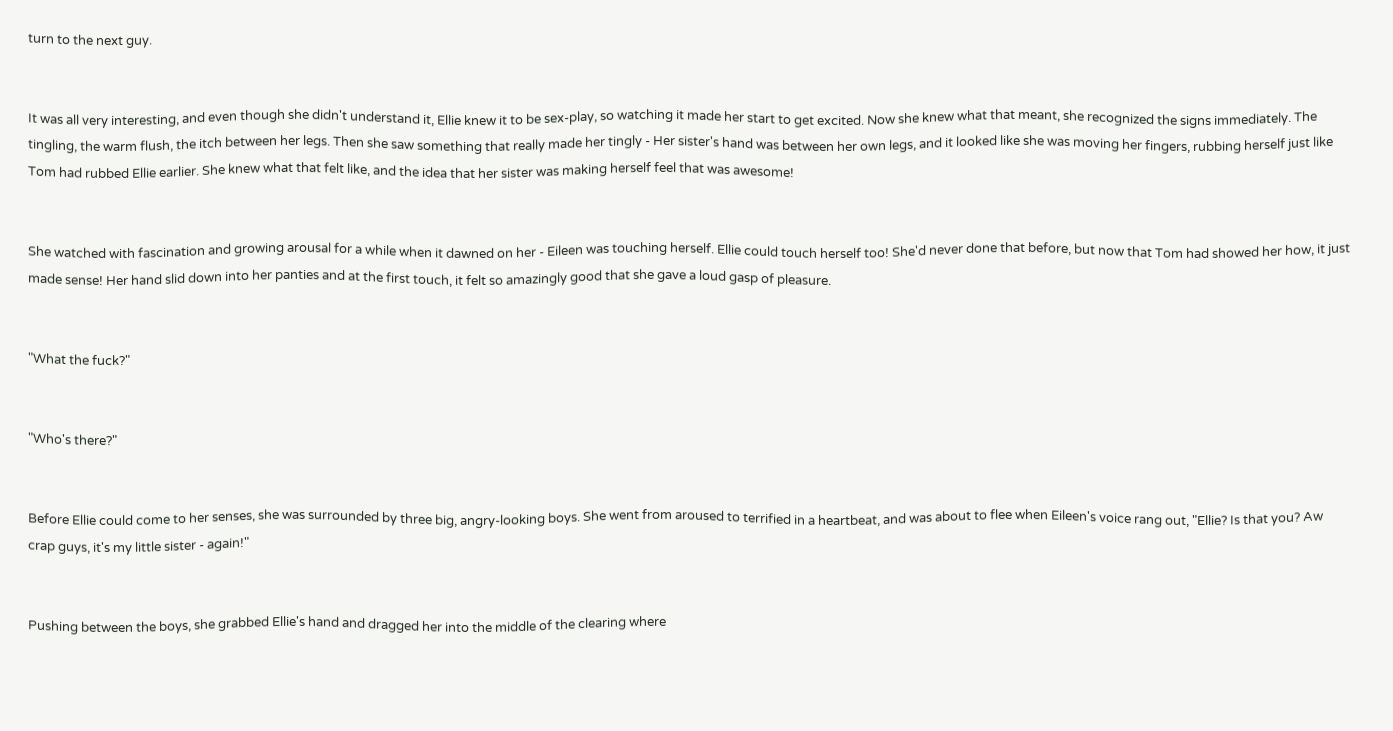turn to the next guy.


It was all very interesting, and even though she didn't understand it, Ellie knew it to be sex-play, so watching it made her start to get excited. Now she knew what that meant, she recognized the signs immediately. The tingling, the warm flush, the itch between her legs. Then she saw something that really made her tingly - Her sister's hand was between her own legs, and it looked like she was moving her fingers, rubbing herself just like Tom had rubbed Ellie earlier. She knew what that felt like, and the idea that her sister was making herself feel that was awesome!


She watched with fascination and growing arousal for a while when it dawned on her - Eileen was touching herself. Ellie could touch herself too! She'd never done that before, but now that Tom had showed her how, it just made sense! Her hand slid down into her panties and at the first touch, it felt so amazingly good that she gave a loud gasp of pleasure.


"What the fuck?"


"Who's there?"


Before Ellie could come to her senses, she was surrounded by three big, angry-looking boys. She went from aroused to terrified in a heartbeat, and was about to flee when Eileen's voice rang out, "Ellie? Is that you? Aw crap guys, it's my little sister - again!"


Pushing between the boys, she grabbed Ellie's hand and dragged her into the middle of the clearing where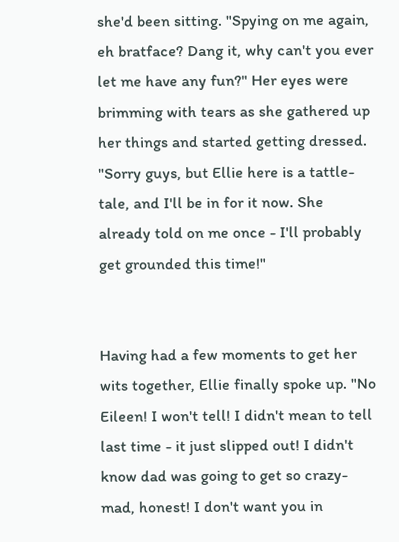she'd been sitting. "Spying on me again, eh bratface? Dang it, why can't you ever let me have any fun?" Her eyes were brimming with tears as she gathered up her things and started getting dressed. "Sorry guys, but Ellie here is a tattle-tale, and I'll be in for it now. She already told on me once - I'll probably get grounded this time!"


Having had a few moments to get her wits together, Ellie finally spoke up. "No Eileen! I won't tell! I didn't mean to tell last time - it just slipped out! I didn't know dad was going to get so crazy-mad, honest! I don't want you in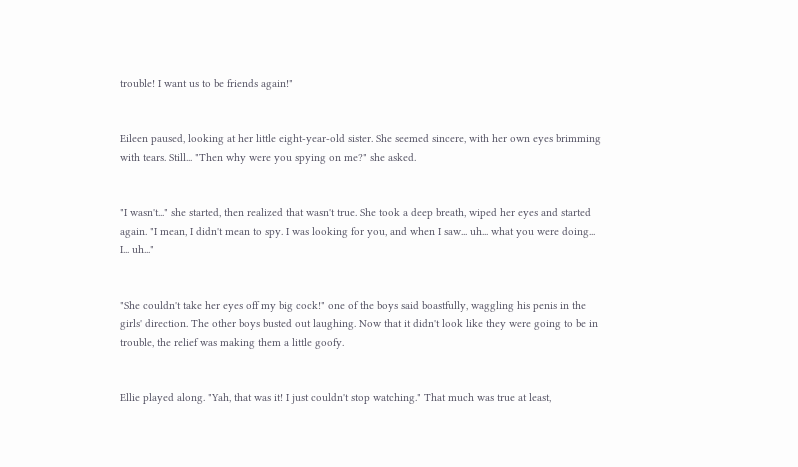trouble! I want us to be friends again!"


Eileen paused, looking at her little eight-year-old sister. She seemed sincere, with her own eyes brimming with tears. Still... "Then why were you spying on me?" she asked.


"I wasn't..." she started, then realized that wasn't true. She took a deep breath, wiped her eyes and started again. "I mean, I didn't mean to spy. I was looking for you, and when I saw... uh... what you were doing... I... uh..."


"She couldn't take her eyes off my big cock!" one of the boys said boastfully, waggling his penis in the girls' direction. The other boys busted out laughing. Now that it didn't look like they were going to be in trouble, the relief was making them a little goofy.


Ellie played along. "Yah, that was it! I just couldn't stop watching." That much was true at least,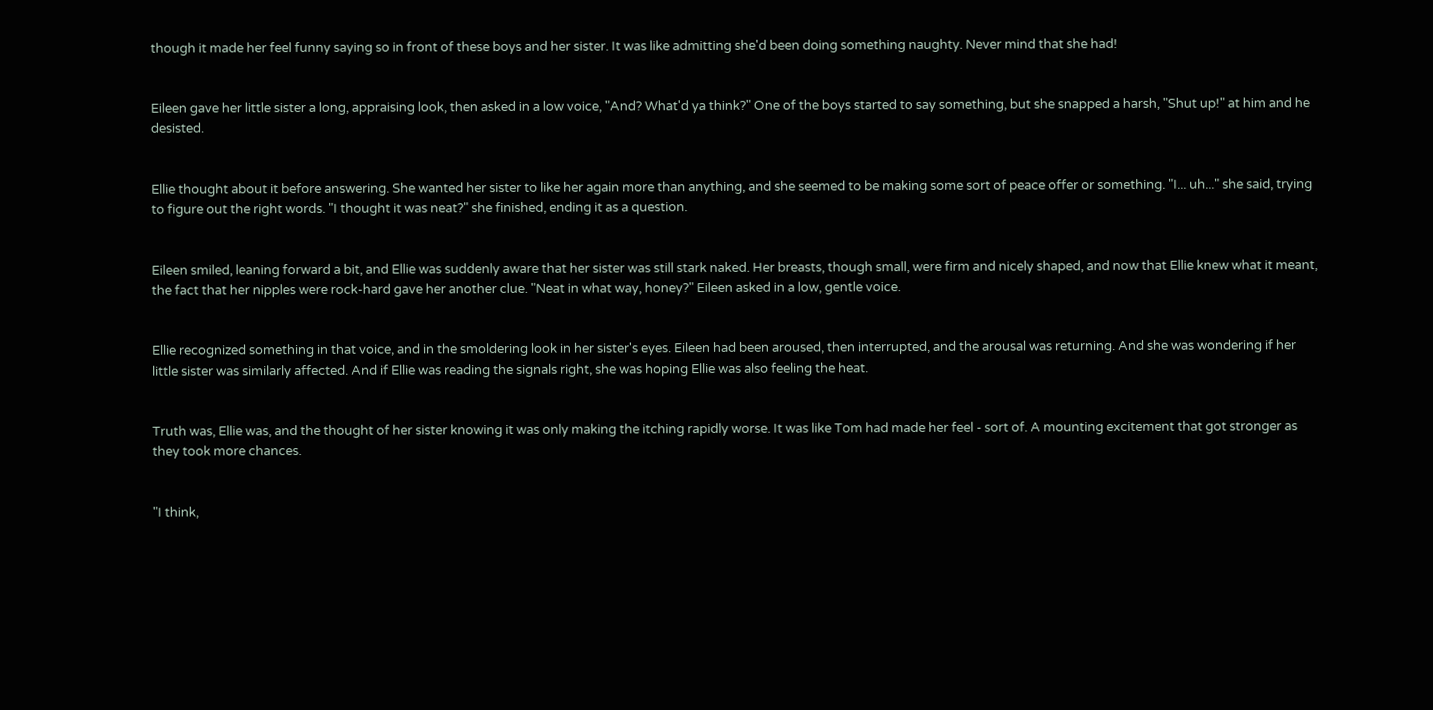though it made her feel funny saying so in front of these boys and her sister. It was like admitting she'd been doing something naughty. Never mind that she had!


Eileen gave her little sister a long, appraising look, then asked in a low voice, "And? What'd ya think?" One of the boys started to say something, but she snapped a harsh, "Shut up!" at him and he desisted.


Ellie thought about it before answering. She wanted her sister to like her again more than anything, and she seemed to be making some sort of peace offer or something. "I... uh..." she said, trying to figure out the right words. "I thought it was neat?" she finished, ending it as a question.


Eileen smiled, leaning forward a bit, and Ellie was suddenly aware that her sister was still stark naked. Her breasts, though small, were firm and nicely shaped, and now that Ellie knew what it meant, the fact that her nipples were rock-hard gave her another clue. "Neat in what way, honey?" Eileen asked in a low, gentle voice.


Ellie recognized something in that voice, and in the smoldering look in her sister's eyes. Eileen had been aroused, then interrupted, and the arousal was returning. And she was wondering if her little sister was similarly affected. And if Ellie was reading the signals right, she was hoping Ellie was also feeling the heat.


Truth was, Ellie was, and the thought of her sister knowing it was only making the itching rapidly worse. It was like Tom had made her feel - sort of. A mounting excitement that got stronger as they took more chances.


"I think,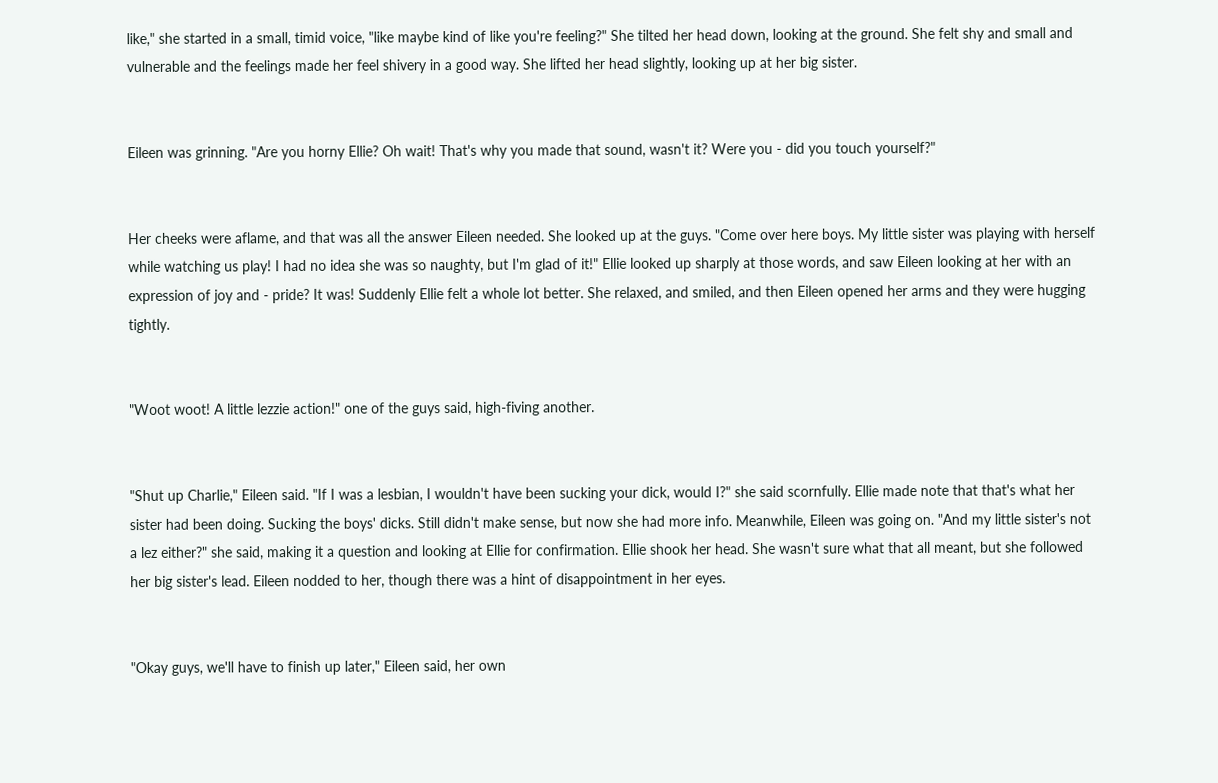like," she started in a small, timid voice, "like maybe kind of like you're feeling?" She tilted her head down, looking at the ground. She felt shy and small and vulnerable and the feelings made her feel shivery in a good way. She lifted her head slightly, looking up at her big sister.


Eileen was grinning. "Are you horny Ellie? Oh wait! That's why you made that sound, wasn't it? Were you - did you touch yourself?"


Her cheeks were aflame, and that was all the answer Eileen needed. She looked up at the guys. "Come over here boys. My little sister was playing with herself while watching us play! I had no idea she was so naughty, but I'm glad of it!" Ellie looked up sharply at those words, and saw Eileen looking at her with an expression of joy and - pride? It was! Suddenly Ellie felt a whole lot better. She relaxed, and smiled, and then Eileen opened her arms and they were hugging tightly.


"Woot woot! A little lezzie action!" one of the guys said, high-fiving another.


"Shut up Charlie," Eileen said. "If I was a lesbian, I wouldn't have been sucking your dick, would I?" she said scornfully. Ellie made note that that's what her sister had been doing. Sucking the boys' dicks. Still didn't make sense, but now she had more info. Meanwhile, Eileen was going on. "And my little sister's not a lez either?" she said, making it a question and looking at Ellie for confirmation. Ellie shook her head. She wasn't sure what that all meant, but she followed her big sister's lead. Eileen nodded to her, though there was a hint of disappointment in her eyes.


"Okay guys, we'll have to finish up later," Eileen said, her own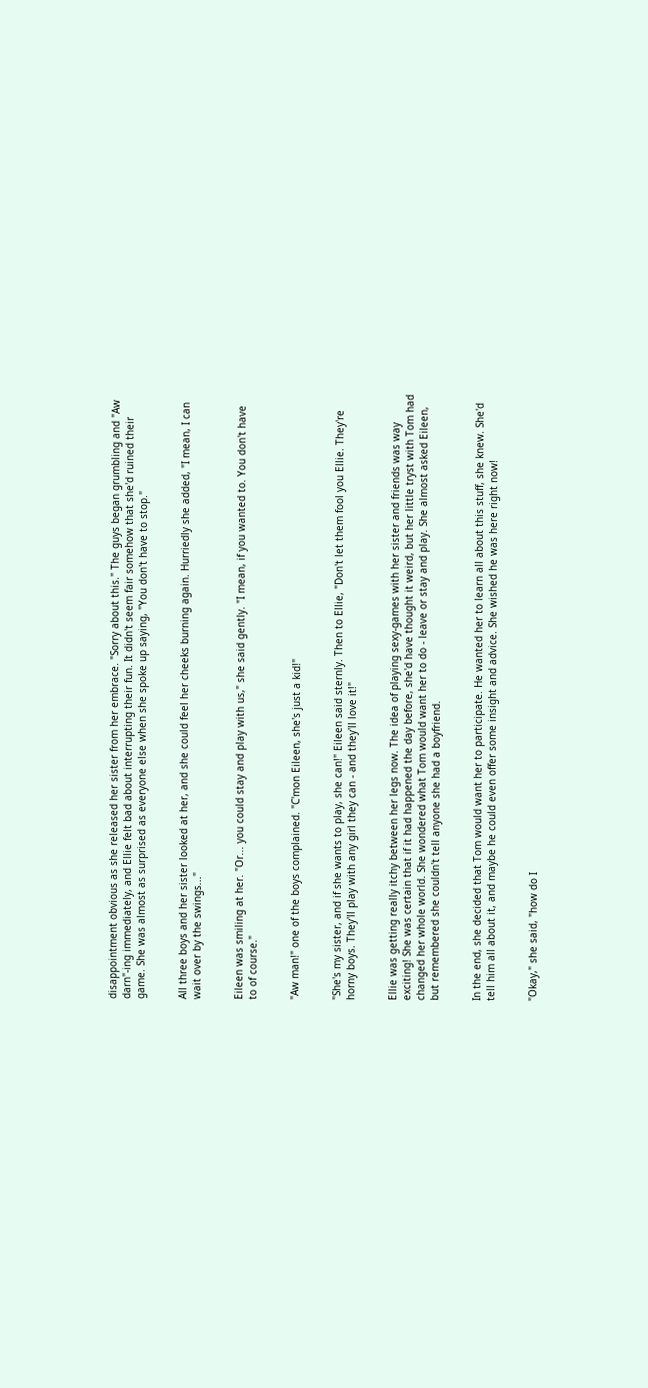disappointment obvious as she released her sister from her embrace. "Sorry about this." The guys began grumbling and "Aw darn"-ing immediately, and Ellie felt bad about interrupting their fun. It didn't seem fair somehow that she'd ruined their game. She was almost as surprised as everyone else when she spoke up saying, "You don't have to stop."


All three boys and her sister looked at her, and she could feel her cheeks burning again. Hurriedly she added, "I mean, I can wait over by the swings..."


Eileen was smiling at her. "Or... you could stay and play with us," she said gently. "I mean, if you wanted to. You don't have to of course."


"Aw man!" one of the boys complained. "C'mon Eileen, she's just a kid!"


"She's my sister, and if she wants to play, she can!" Eileen said sternly. Then to Ellie, "Don't let them fool you Ellie. They're horny boys. They'll play with any girl they can - and they'll love it!"


Ellie was getting really itchy between her legs now. The idea of playing sexy-games with her sister and friends was way exciting! She was certain that if it had happened the day before, she'd have thought it weird, but her little tryst with Tom had changed her whole world. She wondered what Tom would want her to do - leave or stay and play. She almost asked Eileen, but remembered she couldn't tell anyone she had a boyfriend.


In the end, she decided that Tom would want her to participate. He wanted her to learn all about this stuff, she knew. She'd tell him all about it, and maybe he could even offer some insight and advice. She wished he was here right now!


"Okay," she said, "how do I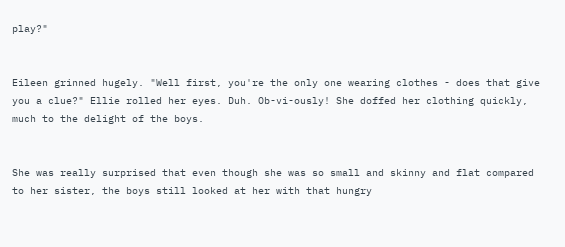play?"


Eileen grinned hugely. "Well first, you're the only one wearing clothes - does that give you a clue?" Ellie rolled her eyes. Duh. Ob-vi-ously! She doffed her clothing quickly, much to the delight of the boys.


She was really surprised that even though she was so small and skinny and flat compared to her sister, the boys still looked at her with that hungry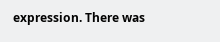expression. There was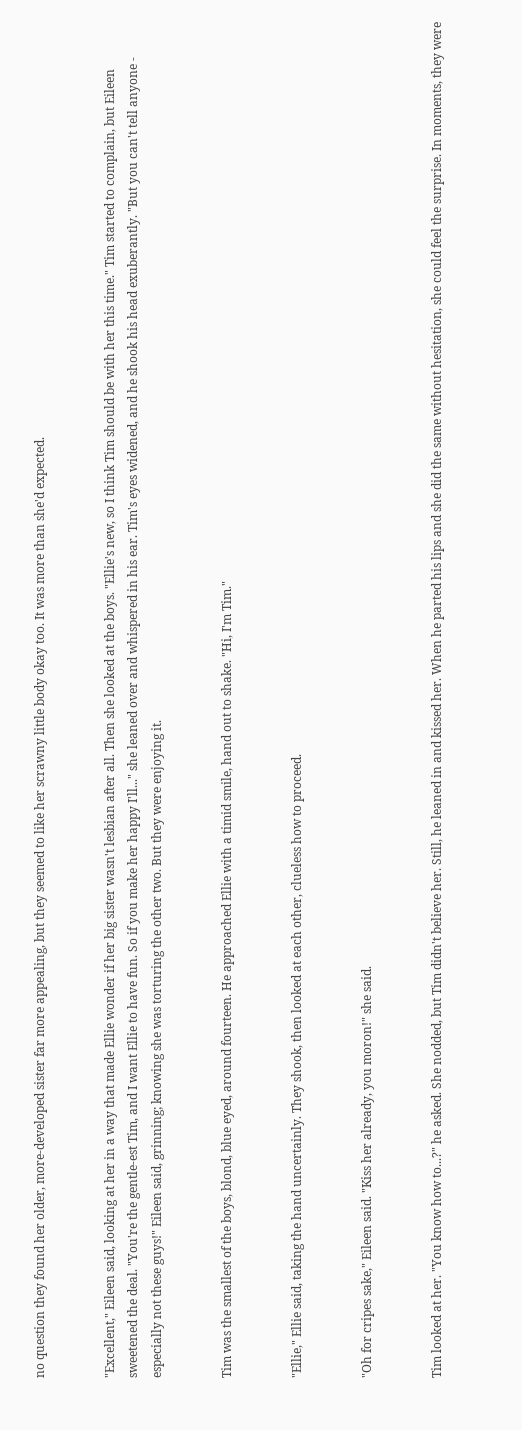no question they found her older, more-developed sister far more appealing, but they seemed to like her scrawny little body okay too. It was more than she'd expected.


"Excellent," Eileen said, looking at her in a way that made Ellie wonder if her big sister wasn't lesbian after all. Then she looked at the boys. "Ellie's new, so I think Tim should be with her this time." Tim started to complain, but Eileen sweetened the deal. "You're the gentle-est Tim, and I want Ellie to have fun. So if you make her happy I'll..." she leaned over and whispered in his ear. Tim's eyes widened, and he shook his head exuberantly. "But you can't tell anyone - especially not these guys!" Eileen said, grinning; knowing she was torturing the other two. But they were enjoying it.


Tim was the smallest of the boys, blond, blue eyed, around fourteen. He approached Ellie with a timid smile, hand out to shake. "Hi, I'm Tim."


"Ellie," Ellie said, taking the hand uncertainly. They shook, then looked at each other, clueless how to proceed.


"Oh for cripes sake," Eileen said. "Kiss her already, you moron!" she said.


Tim looked at her. "You know how to...?" he asked. She nodded, but Tim didn't believe her. Still, he leaned in and kissed her. When he parted his lips and she did the same without hesitation, she could feel the surprise. In moments, they were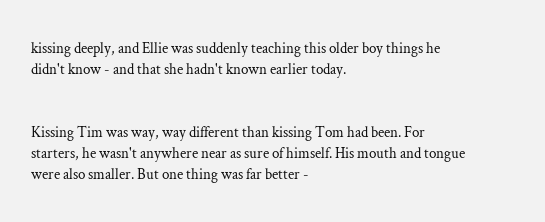kissing deeply, and Ellie was suddenly teaching this older boy things he didn't know - and that she hadn't known earlier today.


Kissing Tim was way, way different than kissing Tom had been. For starters, he wasn't anywhere near as sure of himself. His mouth and tongue were also smaller. But one thing was far better -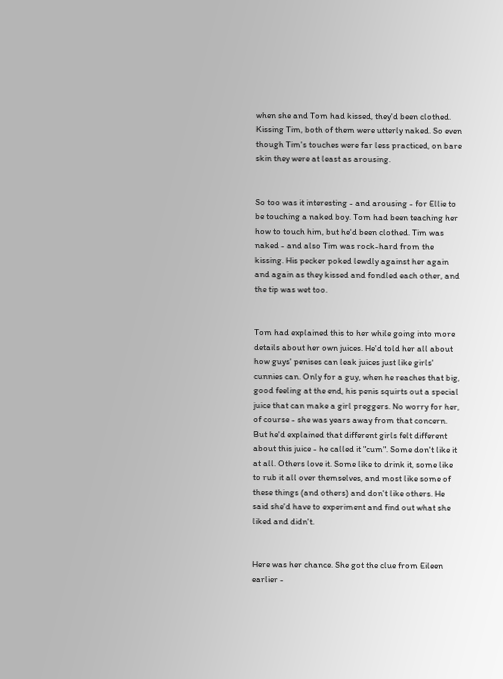when she and Tom had kissed, they'd been clothed. Kissing Tim, both of them were utterly naked. So even though Tim's touches were far less practiced, on bare skin they were at least as arousing.


So too was it interesting - and arousing - for Ellie to be touching a naked boy. Tom had been teaching her how to touch him, but he'd been clothed. Tim was naked - and also Tim was rock-hard from the kissing. His pecker poked lewdly against her again and again as they kissed and fondled each other, and the tip was wet too.


Tom had explained this to her while going into more details about her own juices. He'd told her all about how guys' penises can leak juices just like girls' cunnies can. Only for a guy, when he reaches that big, good feeling at the end, his penis squirts out a special juice that can make a girl preggers. No worry for her, of course - she was years away from that concern. But he'd explained that different girls felt different about this juice - he called it "cum". Some don't like it at all. Others love it. Some like to drink it, some like to rub it all over themselves, and most like some of these things (and others) and don't like others. He said she'd have to experiment and find out what she liked and didn't.


Here was her chance. She got the clue from Eileen earlier -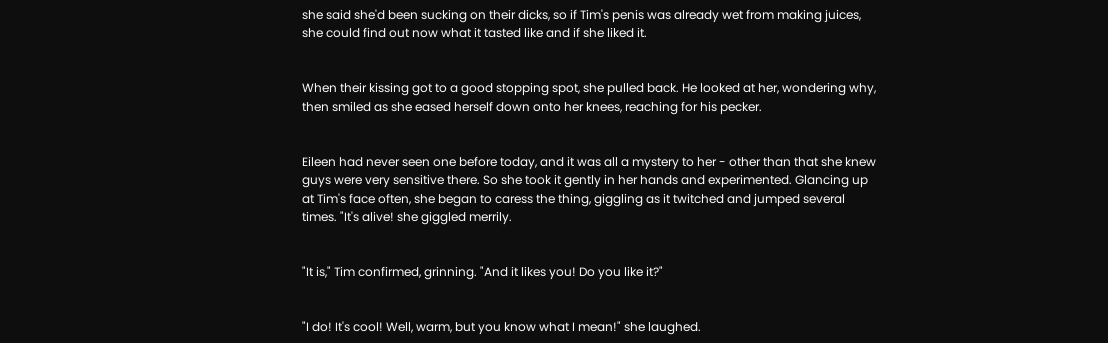she said she'd been sucking on their dicks, so if Tim's penis was already wet from making juices, she could find out now what it tasted like and if she liked it.


When their kissing got to a good stopping spot, she pulled back. He looked at her, wondering why, then smiled as she eased herself down onto her knees, reaching for his pecker.


Eileen had never seen one before today, and it was all a mystery to her - other than that she knew guys were very sensitive there. So she took it gently in her hands and experimented. Glancing up at Tim's face often, she began to caress the thing, giggling as it twitched and jumped several times. "It's alive! she giggled merrily.


"It is," Tim confirmed, grinning. "And it likes you! Do you like it?"


"I do! It's cool! Well, warm, but you know what I mean!" she laughed.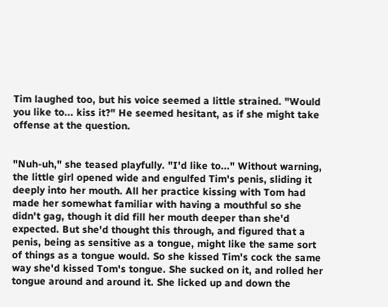Tim laughed too, but his voice seemed a little strained. "Would you like to... kiss it?" He seemed hesitant, as if she might take offense at the question.


"Nuh-uh," she teased playfully. "I'd like to..." Without warning, the little girl opened wide and engulfed Tim's penis, sliding it deeply into her mouth. All her practice kissing with Tom had made her somewhat familiar with having a mouthful so she didn't gag, though it did fill her mouth deeper than she'd expected. But she'd thought this through, and figured that a penis, being as sensitive as a tongue, might like the same sort of things as a tongue would. So she kissed Tim's cock the same way she'd kissed Tom's tongue. She sucked on it, and rolled her tongue around and around it. She licked up and down the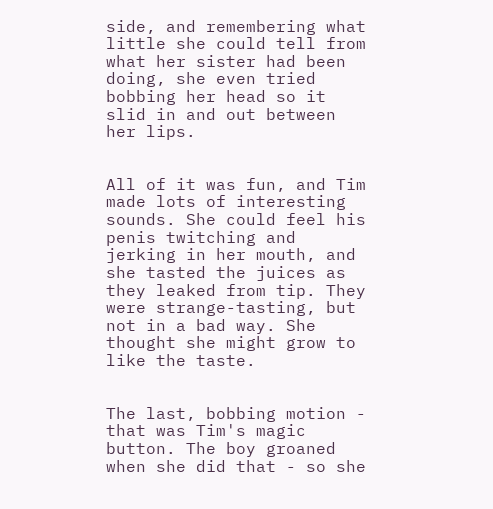side, and remembering what little she could tell from what her sister had been doing, she even tried bobbing her head so it slid in and out between her lips.


All of it was fun, and Tim made lots of interesting sounds. She could feel his penis twitching and jerking in her mouth, and she tasted the juices as they leaked from tip. They were strange-tasting, but not in a bad way. She thought she might grow to like the taste.


The last, bobbing motion - that was Tim's magic button. The boy groaned when she did that - so she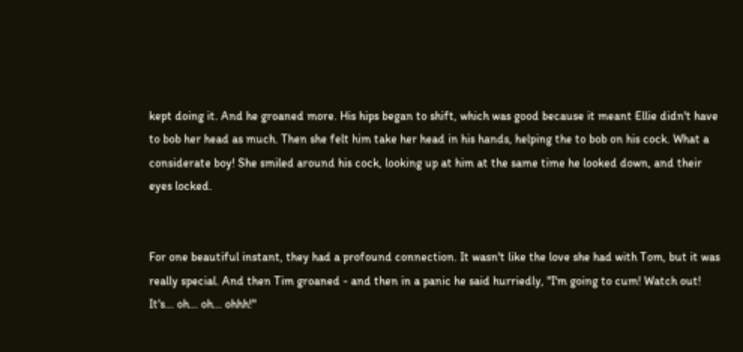kept doing it. And he groaned more. His hips began to shift, which was good because it meant Ellie didn't have to bob her head as much. Then she felt him take her head in his hands, helping the to bob on his cock. What a considerate boy! She smiled around his cock, looking up at him at the same time he looked down, and their eyes locked.


For one beautiful instant, they had a profound connection. It wasn't like the love she had with Tom, but it was really special. And then Tim groaned - and then in a panic he said hurriedly, "I'm going to cum! Watch out! It's... oh... oh... ohhh!"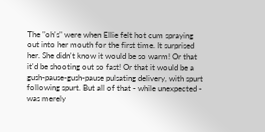The "oh's" were when Ellie felt hot cum spraying out into her mouth for the first time. It surprised her. She didn't know it would be so warm! Or that it'd be shooting out so fast! Or that it would be a gush-pause-gush-pause pulsating delivery, with spurt following spurt. But all of that - while unexpected - was merely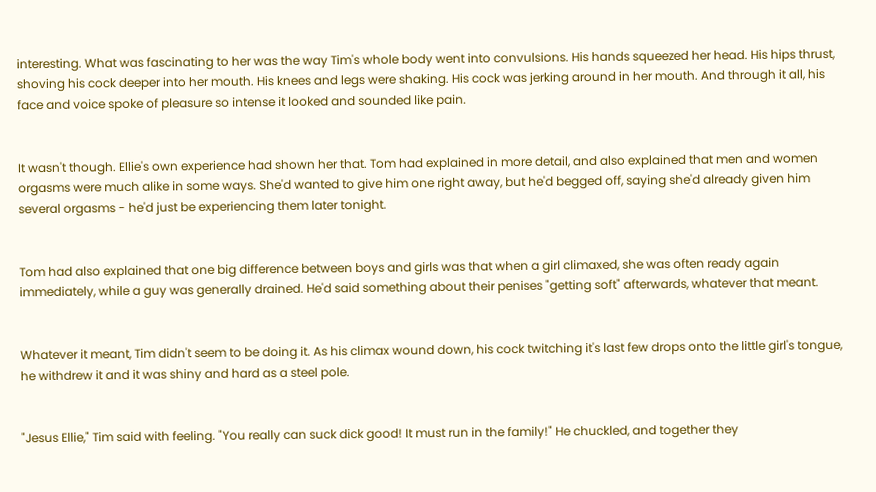interesting. What was fascinating to her was the way Tim's whole body went into convulsions. His hands squeezed her head. His hips thrust, shoving his cock deeper into her mouth. His knees and legs were shaking. His cock was jerking around in her mouth. And through it all, his face and voice spoke of pleasure so intense it looked and sounded like pain.


It wasn't though. Ellie's own experience had shown her that. Tom had explained in more detail, and also explained that men and women orgasms were much alike in some ways. She'd wanted to give him one right away, but he'd begged off, saying she'd already given him several orgasms - he'd just be experiencing them later tonight.


Tom had also explained that one big difference between boys and girls was that when a girl climaxed, she was often ready again immediately, while a guy was generally drained. He'd said something about their penises "getting soft" afterwards, whatever that meant.


Whatever it meant, Tim didn't seem to be doing it. As his climax wound down, his cock twitching it's last few drops onto the little girl's tongue, he withdrew it and it was shiny and hard as a steel pole.


"Jesus Ellie," Tim said with feeling. "You really can suck dick good! It must run in the family!" He chuckled, and together they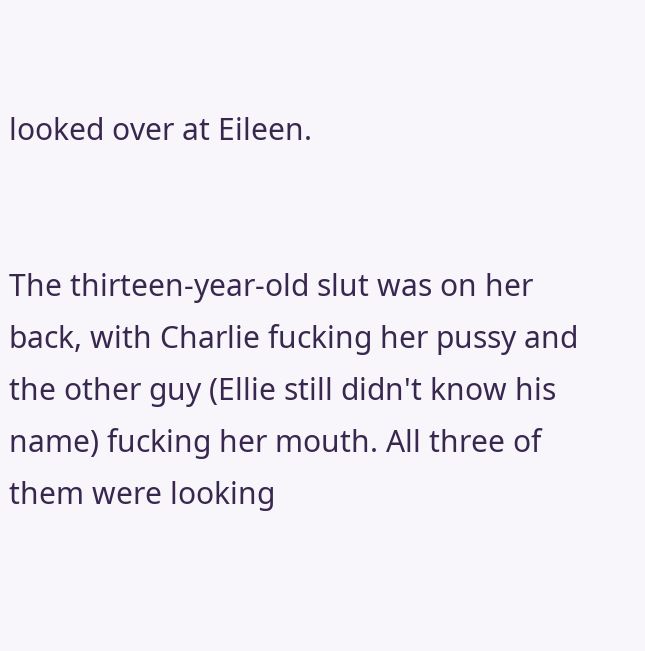looked over at Eileen.


The thirteen-year-old slut was on her back, with Charlie fucking her pussy and the other guy (Ellie still didn't know his name) fucking her mouth. All three of them were looking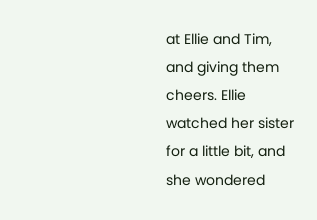at Ellie and Tim, and giving them cheers. Ellie watched her sister for a little bit, and she wondered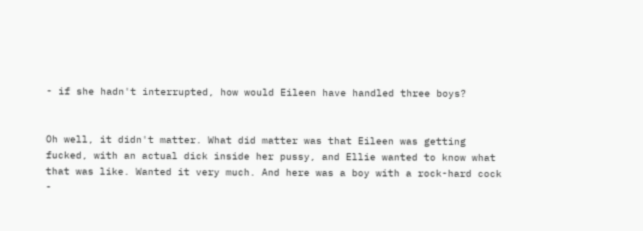- if she hadn't interrupted, how would Eileen have handled three boys?


Oh well, it didn't matter. What did matter was that Eileen was getting fucked, with an actual dick inside her pussy, and Ellie wanted to know what that was like. Wanted it very much. And here was a boy with a rock-hard cock -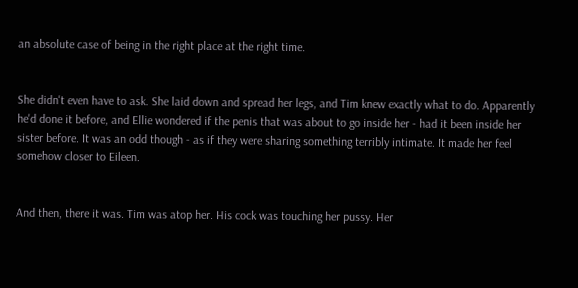an absolute case of being in the right place at the right time.


She didn't even have to ask. She laid down and spread her legs, and Tim knew exactly what to do. Apparently he'd done it before, and Ellie wondered if the penis that was about to go inside her - had it been inside her sister before. It was an odd though - as if they were sharing something terribly intimate. It made her feel somehow closer to Eileen.


And then, there it was. Tim was atop her. His cock was touching her pussy. Her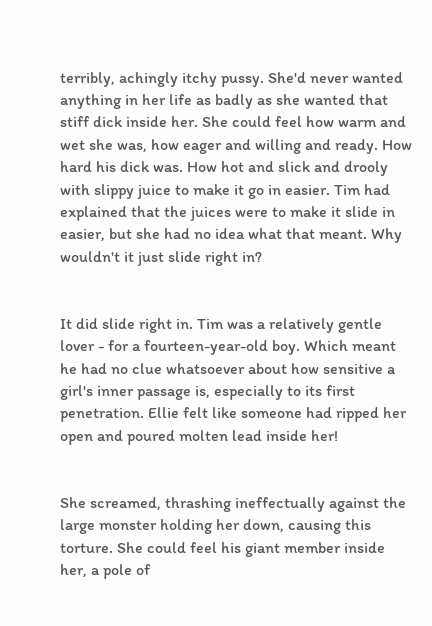terribly, achingly itchy pussy. She'd never wanted anything in her life as badly as she wanted that stiff dick inside her. She could feel how warm and wet she was, how eager and willing and ready. How hard his dick was. How hot and slick and drooly with slippy juice to make it go in easier. Tim had explained that the juices were to make it slide in easier, but she had no idea what that meant. Why wouldn't it just slide right in?


It did slide right in. Tim was a relatively gentle lover - for a fourteen-year-old boy. Which meant he had no clue whatsoever about how sensitive a girl's inner passage is, especially to its first penetration. Ellie felt like someone had ripped her open and poured molten lead inside her!


She screamed, thrashing ineffectually against the large monster holding her down, causing this torture. She could feel his giant member inside her, a pole of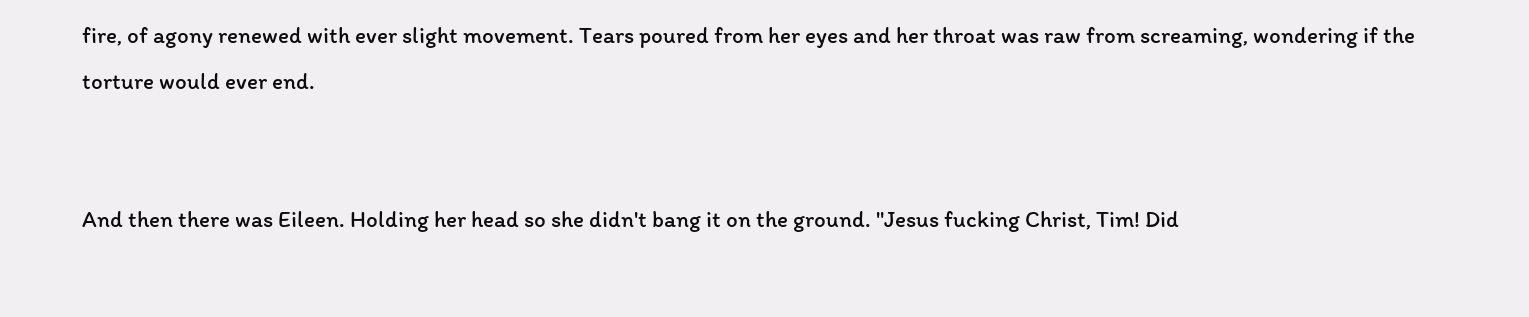fire, of agony renewed with ever slight movement. Tears poured from her eyes and her throat was raw from screaming, wondering if the torture would ever end.


And then there was Eileen. Holding her head so she didn't bang it on the ground. "Jesus fucking Christ, Tim! Did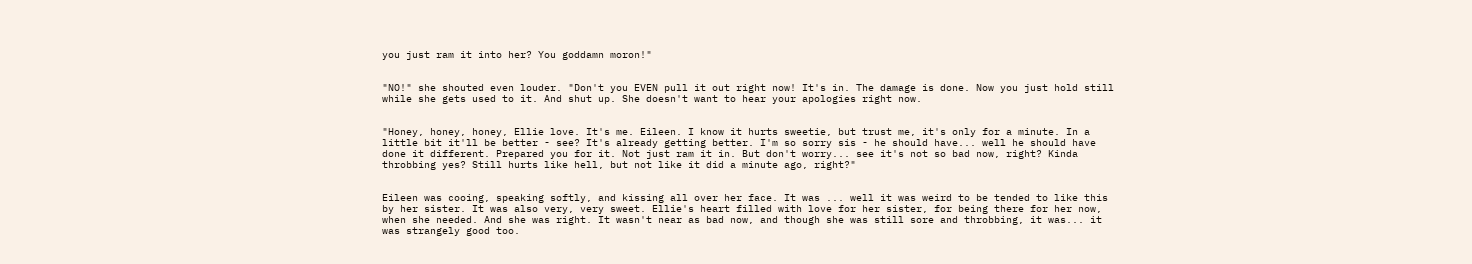you just ram it into her? You goddamn moron!"


"NO!" she shouted even louder. "Don't you EVEN pull it out right now! It's in. The damage is done. Now you just hold still while she gets used to it. And shut up. She doesn't want to hear your apologies right now.


"Honey, honey, honey, Ellie love. It's me. Eileen. I know it hurts sweetie, but trust me, it's only for a minute. In a little bit it'll be better - see? It's already getting better. I'm so sorry sis - he should have... well he should have done it different. Prepared you for it. Not just ram it in. But don't worry... see it's not so bad now, right? Kinda throbbing yes? Still hurts like hell, but not like it did a minute ago, right?"


Eileen was cooing, speaking softly, and kissing all over her face. It was ... well it was weird to be tended to like this by her sister. It was also very, very sweet. Ellie's heart filled with love for her sister, for being there for her now, when she needed. And she was right. It wasn't near as bad now, and though she was still sore and throbbing, it was... it was strangely good too.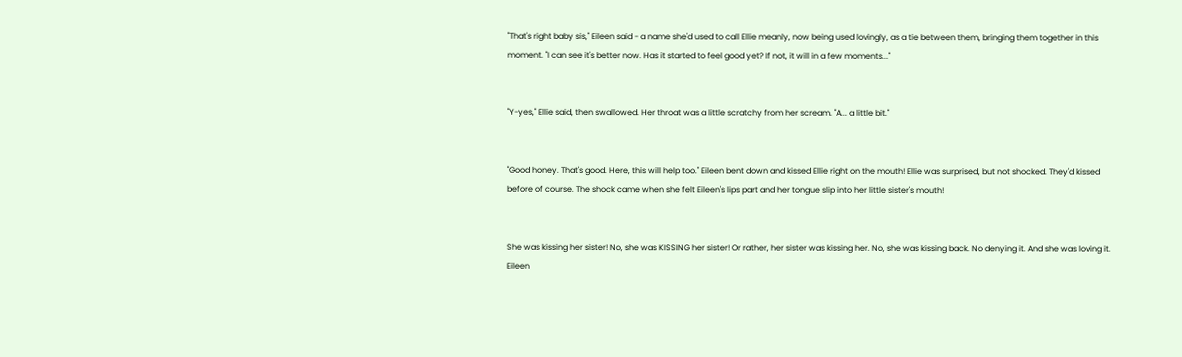"That's right baby sis," Eileen said - a name she'd used to call Ellie meanly, now being used lovingly, as a tie between them, bringing them together in this moment. "I can see it's better now. Has it started to feel good yet? If not, it will in a few moments..."


"Y-yes," Ellie said, then swallowed. Her throat was a little scratchy from her scream. "A... a little bit."


"Good honey. That's good. Here, this will help too." Eileen bent down and kissed Ellie right on the mouth! Ellie was surprised, but not shocked. They'd kissed before of course. The shock came when she felt Eileen's lips part and her tongue slip into her little sister's mouth!


She was kissing her sister! No, she was KISSING her sister! Or rather, her sister was kissing her. No, she was kissing back. No denying it. And she was loving it. Eileen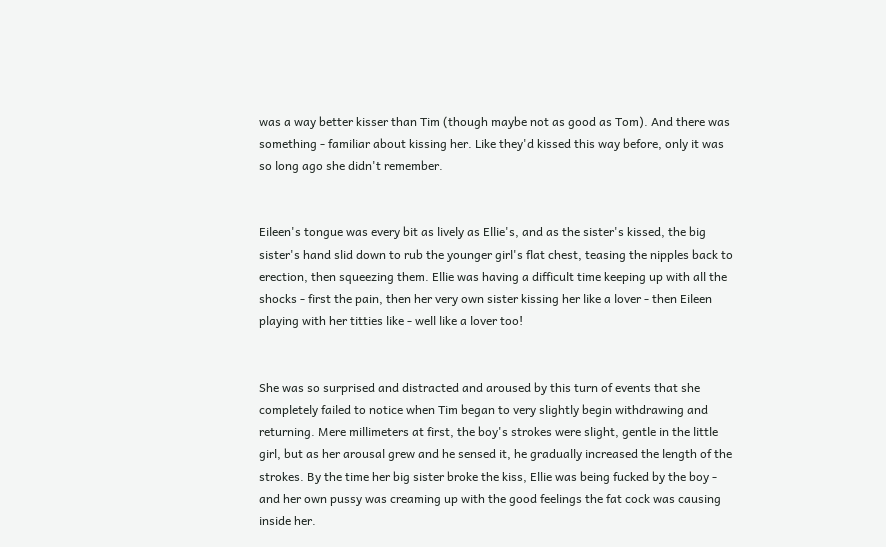was a way better kisser than Tim (though maybe not as good as Tom). And there was something - familiar about kissing her. Like they'd kissed this way before, only it was so long ago she didn't remember.


Eileen's tongue was every bit as lively as Ellie's, and as the sister's kissed, the big sister's hand slid down to rub the younger girl's flat chest, teasing the nipples back to erection, then squeezing them. Ellie was having a difficult time keeping up with all the shocks - first the pain, then her very own sister kissing her like a lover - then Eileen playing with her titties like - well like a lover too!


She was so surprised and distracted and aroused by this turn of events that she completely failed to notice when Tim began to very slightly begin withdrawing and returning. Mere millimeters at first, the boy's strokes were slight, gentle in the little girl, but as her arousal grew and he sensed it, he gradually increased the length of the strokes. By the time her big sister broke the kiss, Ellie was being fucked by the boy - and her own pussy was creaming up with the good feelings the fat cock was causing inside her.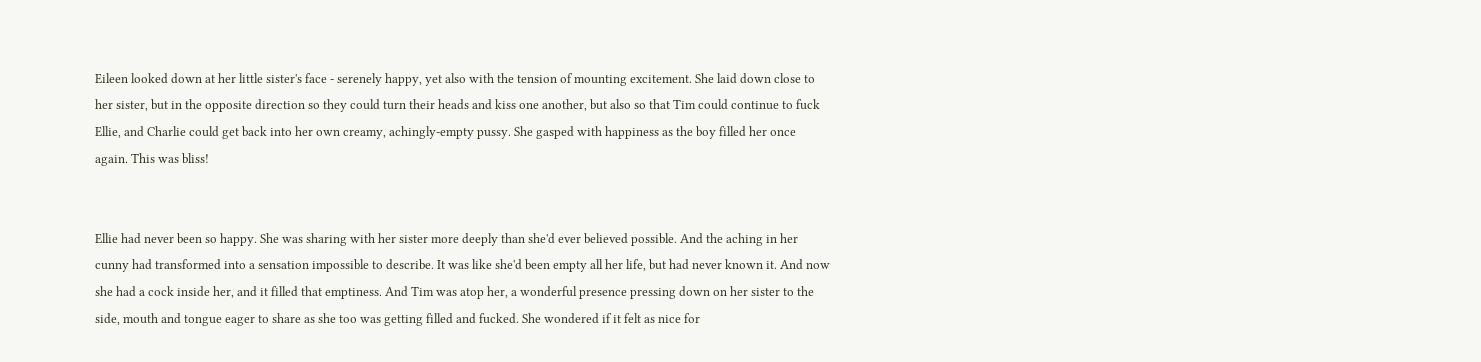Eileen looked down at her little sister's face - serenely happy, yet also with the tension of mounting excitement. She laid down close to her sister, but in the opposite direction so they could turn their heads and kiss one another, but also so that Tim could continue to fuck Ellie, and Charlie could get back into her own creamy, achingly-empty pussy. She gasped with happiness as the boy filled her once again. This was bliss!


Ellie had never been so happy. She was sharing with her sister more deeply than she'd ever believed possible. And the aching in her cunny had transformed into a sensation impossible to describe. It was like she'd been empty all her life, but had never known it. And now she had a cock inside her, and it filled that emptiness. And Tim was atop her, a wonderful presence pressing down on her sister to the side, mouth and tongue eager to share as she too was getting filled and fucked. She wondered if it felt as nice for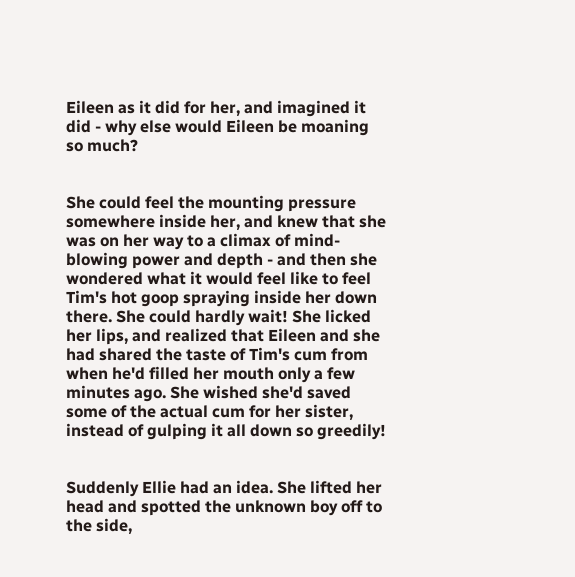Eileen as it did for her, and imagined it did - why else would Eileen be moaning so much?


She could feel the mounting pressure somewhere inside her, and knew that she was on her way to a climax of mind-blowing power and depth - and then she wondered what it would feel like to feel Tim's hot goop spraying inside her down there. She could hardly wait! She licked her lips, and realized that Eileen and she had shared the taste of Tim's cum from when he'd filled her mouth only a few minutes ago. She wished she'd saved some of the actual cum for her sister, instead of gulping it all down so greedily!


Suddenly Ellie had an idea. She lifted her head and spotted the unknown boy off to the side,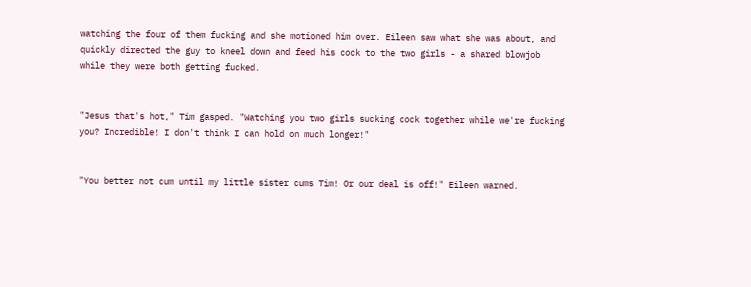watching the four of them fucking and she motioned him over. Eileen saw what she was about, and quickly directed the guy to kneel down and feed his cock to the two girls - a shared blowjob while they were both getting fucked.


"Jesus that's hot," Tim gasped. "Watching you two girls sucking cock together while we're fucking you? Incredible! I don't think I can hold on much longer!"


"You better not cum until my little sister cums Tim! Or our deal is off!" Eileen warned.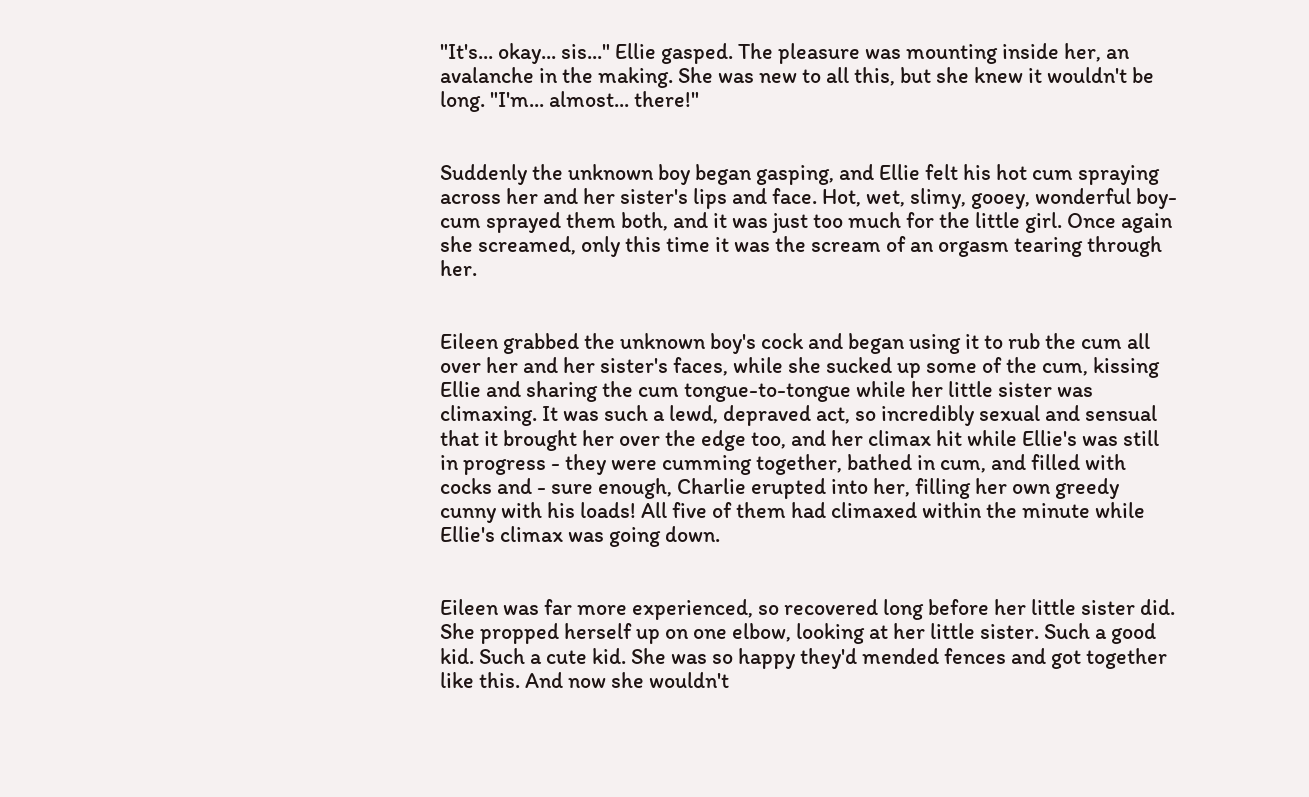"It's... okay... sis..." Ellie gasped. The pleasure was mounting inside her, an avalanche in the making. She was new to all this, but she knew it wouldn't be long. "I'm... almost... there!"


Suddenly the unknown boy began gasping, and Ellie felt his hot cum spraying across her and her sister's lips and face. Hot, wet, slimy, gooey, wonderful boy-cum sprayed them both, and it was just too much for the little girl. Once again she screamed, only this time it was the scream of an orgasm tearing through her.


Eileen grabbed the unknown boy's cock and began using it to rub the cum all over her and her sister's faces, while she sucked up some of the cum, kissing Ellie and sharing the cum tongue-to-tongue while her little sister was climaxing. It was such a lewd, depraved act, so incredibly sexual and sensual that it brought her over the edge too, and her climax hit while Ellie's was still in progress - they were cumming together, bathed in cum, and filled with cocks and - sure enough, Charlie erupted into her, filling her own greedy cunny with his loads! All five of them had climaxed within the minute while Ellie's climax was going down.


Eileen was far more experienced, so recovered long before her little sister did. She propped herself up on one elbow, looking at her little sister. Such a good kid. Such a cute kid. She was so happy they'd mended fences and got together like this. And now she wouldn't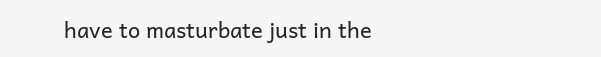have to masturbate just in the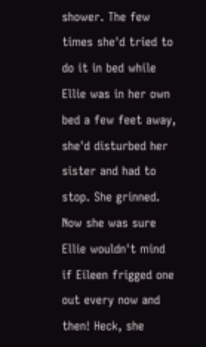shower. The few times she'd tried to do it in bed while Ellie was in her own bed a few feet away, she'd disturbed her sister and had to stop. She grinned. Now she was sure Ellie wouldn't mind if Eileen frigged one out every now and then! Heck, she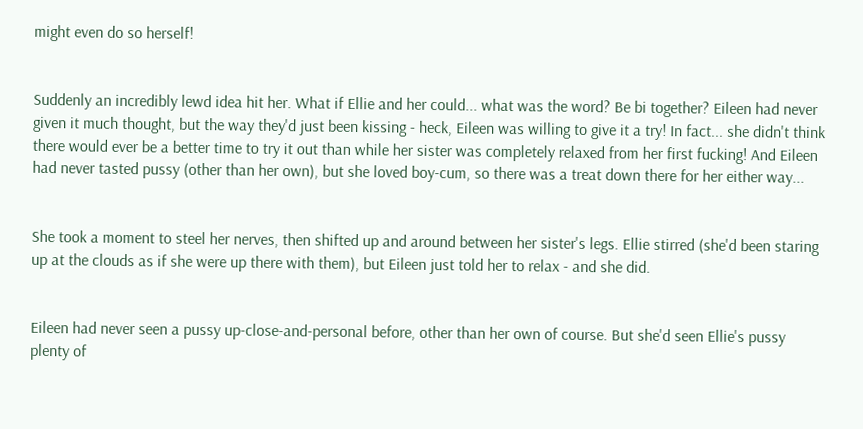might even do so herself!


Suddenly an incredibly lewd idea hit her. What if Ellie and her could... what was the word? Be bi together? Eileen had never given it much thought, but the way they'd just been kissing - heck, Eileen was willing to give it a try! In fact... she didn't think there would ever be a better time to try it out than while her sister was completely relaxed from her first fucking! And Eileen had never tasted pussy (other than her own), but she loved boy-cum, so there was a treat down there for her either way...


She took a moment to steel her nerves, then shifted up and around between her sister's legs. Ellie stirred (she'd been staring up at the clouds as if she were up there with them), but Eileen just told her to relax - and she did.


Eileen had never seen a pussy up-close-and-personal before, other than her own of course. But she'd seen Ellie's pussy plenty of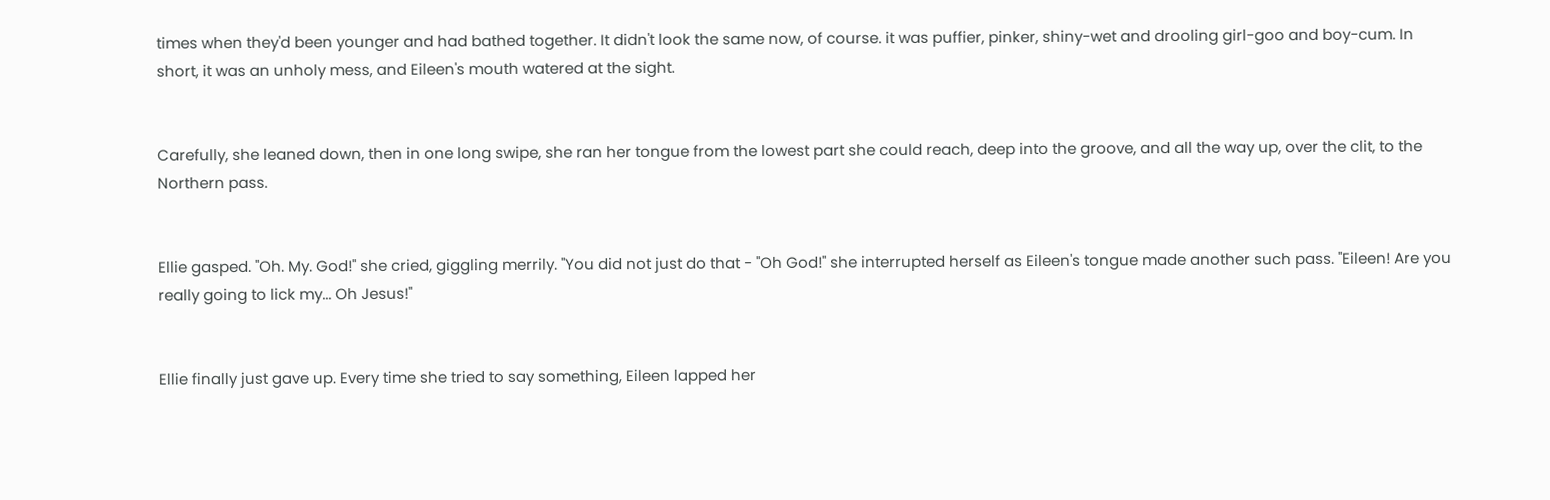times when they'd been younger and had bathed together. It didn't look the same now, of course. it was puffier, pinker, shiny-wet and drooling girl-goo and boy-cum. In short, it was an unholy mess, and Eileen's mouth watered at the sight.


Carefully, she leaned down, then in one long swipe, she ran her tongue from the lowest part she could reach, deep into the groove, and all the way up, over the clit, to the Northern pass.


Ellie gasped. "Oh. My. God!" she cried, giggling merrily. "You did not just do that - "Oh God!" she interrupted herself as Eileen's tongue made another such pass. "Eileen! Are you really going to lick my... Oh Jesus!"


Ellie finally just gave up. Every time she tried to say something, Eileen lapped her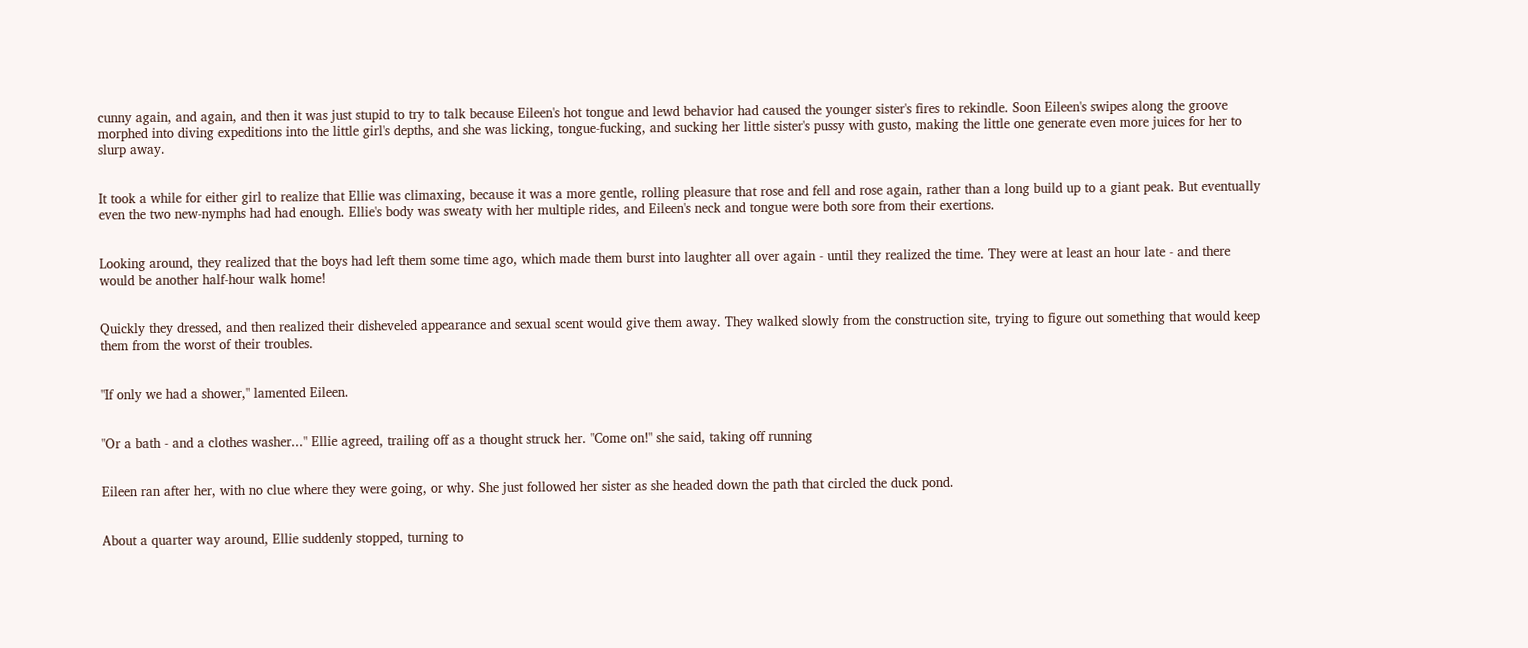cunny again, and again, and then it was just stupid to try to talk because Eileen's hot tongue and lewd behavior had caused the younger sister's fires to rekindle. Soon Eileen's swipes along the groove morphed into diving expeditions into the little girl's depths, and she was licking, tongue-fucking, and sucking her little sister's pussy with gusto, making the little one generate even more juices for her to slurp away.


It took a while for either girl to realize that Ellie was climaxing, because it was a more gentle, rolling pleasure that rose and fell and rose again, rather than a long build up to a giant peak. But eventually even the two new-nymphs had had enough. Ellie's body was sweaty with her multiple rides, and Eileen's neck and tongue were both sore from their exertions.


Looking around, they realized that the boys had left them some time ago, which made them burst into laughter all over again - until they realized the time. They were at least an hour late - and there would be another half-hour walk home!


Quickly they dressed, and then realized their disheveled appearance and sexual scent would give them away. They walked slowly from the construction site, trying to figure out something that would keep them from the worst of their troubles.


"If only we had a shower," lamented Eileen.


"Or a bath - and a clothes washer..." Ellie agreed, trailing off as a thought struck her. "Come on!" she said, taking off running


Eileen ran after her, with no clue where they were going, or why. She just followed her sister as she headed down the path that circled the duck pond.


About a quarter way around, Ellie suddenly stopped, turning to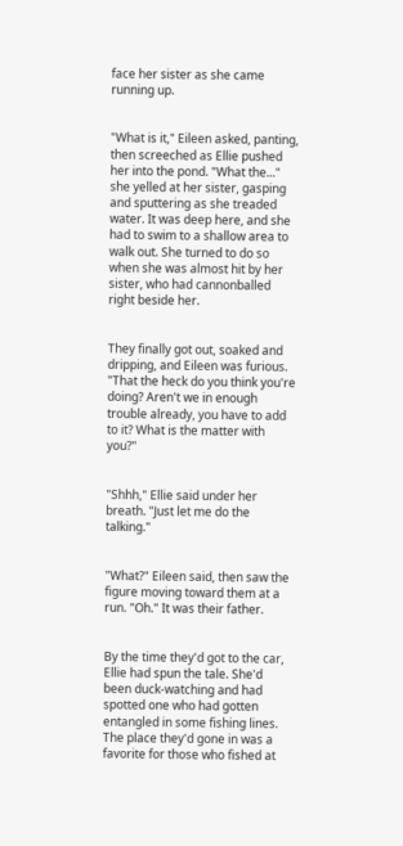face her sister as she came running up.


"What is it," Eileen asked, panting, then screeched as Ellie pushed her into the pond. "What the..." she yelled at her sister, gasping and sputtering as she treaded water. It was deep here, and she had to swim to a shallow area to walk out. She turned to do so when she was almost hit by her sister, who had cannonballed right beside her.


They finally got out, soaked and dripping, and Eileen was furious. "That the heck do you think you're doing? Aren't we in enough trouble already, you have to add to it? What is the matter with you?"


"Shhh," Ellie said under her breath. "Just let me do the talking."


"What?" Eileen said, then saw the figure moving toward them at a run. "Oh." It was their father.


By the time they'd got to the car, Ellie had spun the tale. She'd been duck-watching and had spotted one who had gotten entangled in some fishing lines. The place they'd gone in was a favorite for those who fished at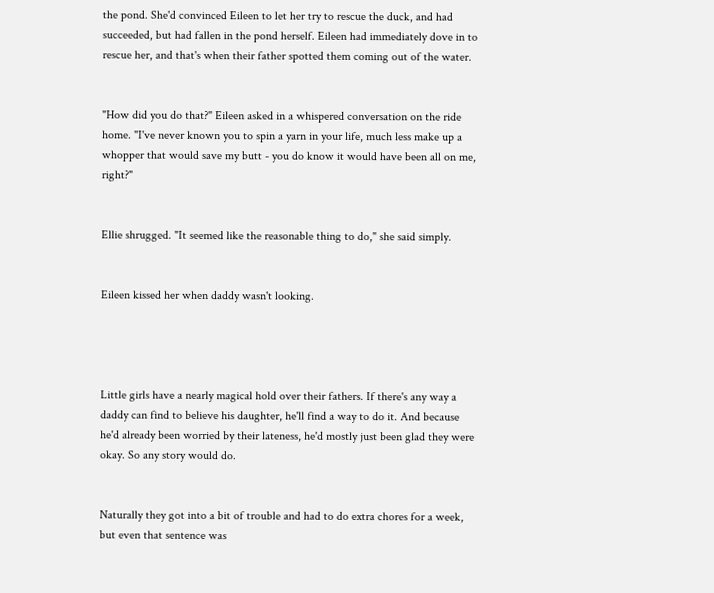the pond. She'd convinced Eileen to let her try to rescue the duck, and had succeeded, but had fallen in the pond herself. Eileen had immediately dove in to rescue her, and that's when their father spotted them coming out of the water.


"How did you do that?" Eileen asked in a whispered conversation on the ride home. "I've never known you to spin a yarn in your life, much less make up a whopper that would save my butt - you do know it would have been all on me, right?"


Ellie shrugged. "It seemed like the reasonable thing to do," she said simply.


Eileen kissed her when daddy wasn't looking.




Little girls have a nearly magical hold over their fathers. If there's any way a daddy can find to believe his daughter, he'll find a way to do it. And because he'd already been worried by their lateness, he'd mostly just been glad they were okay. So any story would do.


Naturally they got into a bit of trouble and had to do extra chores for a week, but even that sentence was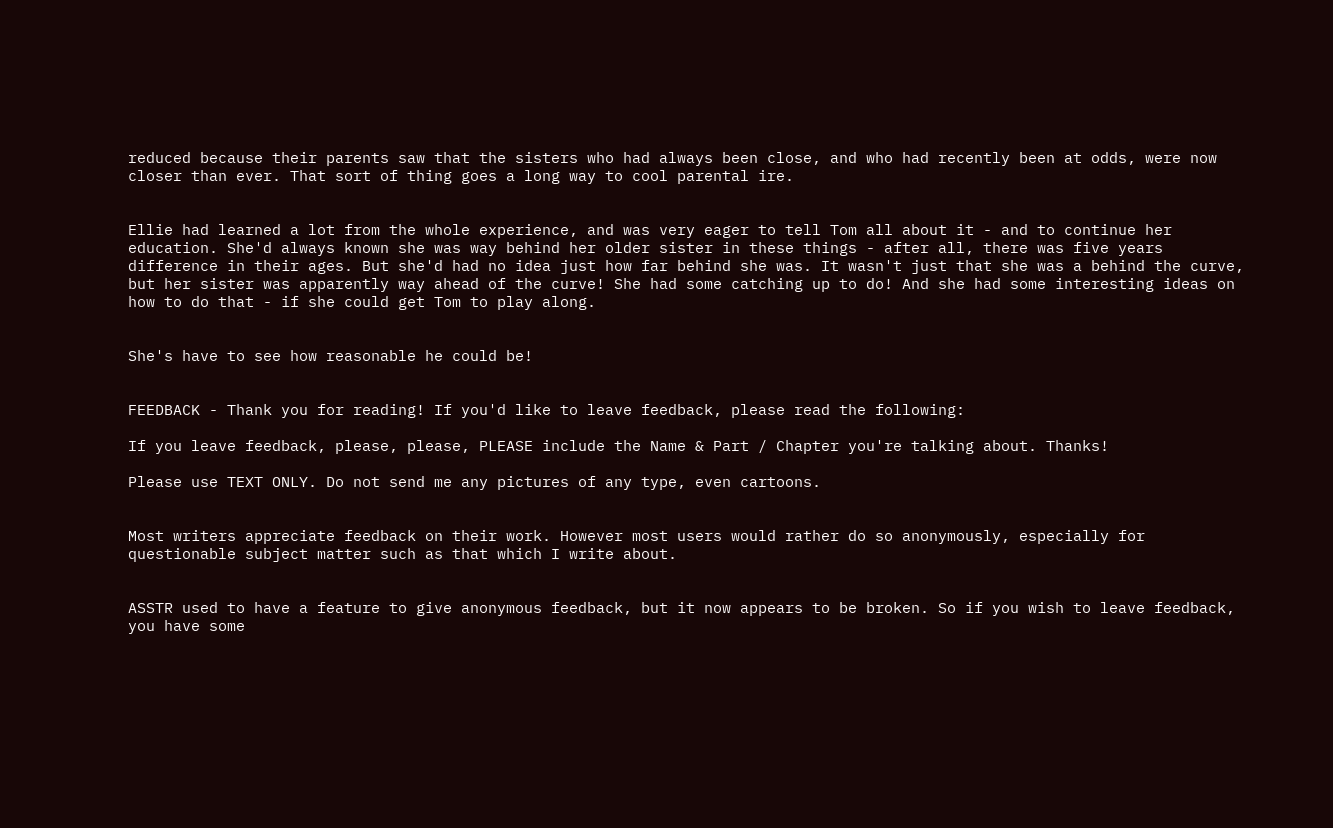reduced because their parents saw that the sisters who had always been close, and who had recently been at odds, were now closer than ever. That sort of thing goes a long way to cool parental ire.


Ellie had learned a lot from the whole experience, and was very eager to tell Tom all about it - and to continue her education. She'd always known she was way behind her older sister in these things - after all, there was five years difference in their ages. But she'd had no idea just how far behind she was. It wasn't just that she was a behind the curve, but her sister was apparently way ahead of the curve! She had some catching up to do! And she had some interesting ideas on how to do that - if she could get Tom to play along.


She's have to see how reasonable he could be!


FEEDBACK - Thank you for reading! If you'd like to leave feedback, please read the following:

If you leave feedback, please, please, PLEASE include the Name & Part / Chapter you're talking about. Thanks!

Please use TEXT ONLY. Do not send me any pictures of any type, even cartoons.


Most writers appreciate feedback on their work. However most users would rather do so anonymously, especially for questionable subject matter such as that which I write about.


ASSTR used to have a feature to give anonymous feedback, but it now appears to be broken. So if you wish to leave feedback, you have some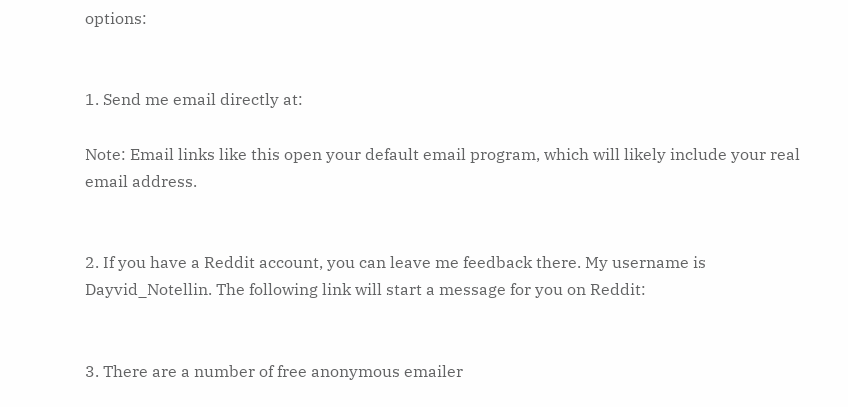options:


1. Send me email directly at:

Note: Email links like this open your default email program, which will likely include your real email address.


2. If you have a Reddit account, you can leave me feedback there. My username is Dayvid_Notellin. The following link will start a message for you on Reddit:


3. There are a number of free anonymous emailer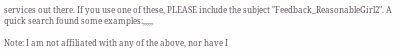services out there. If you use one of these, PLEASE include the subject "Feedback_ReasonableGirl2". A quick search found some examples:,,,,,

Note: I am not affiliated with any of the above, nor have I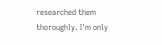researched them thoroughly. I'm only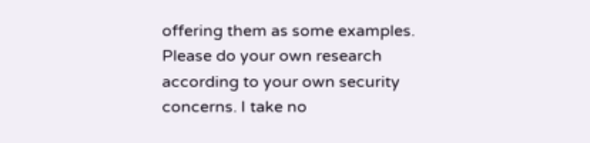offering them as some examples. Please do your own research according to your own security concerns. I take no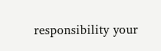responsibility your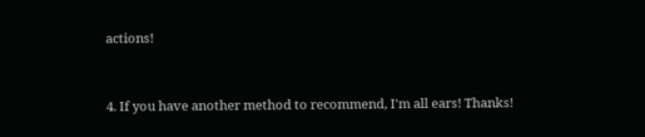actions!


4. If you have another method to recommend, I'm all ears! Thanks!